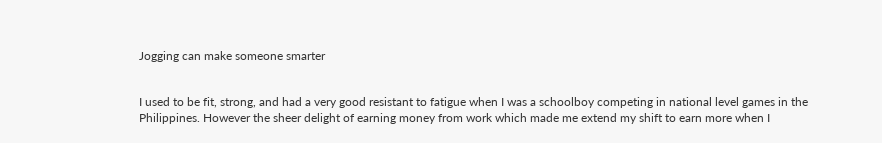Jogging can make someone smarter


I used to be fit, strong, and had a very good resistant to fatigue when I was a schoolboy competing in national level games in the Philippines. However the sheer delight of earning money from work which made me extend my shift to earn more when I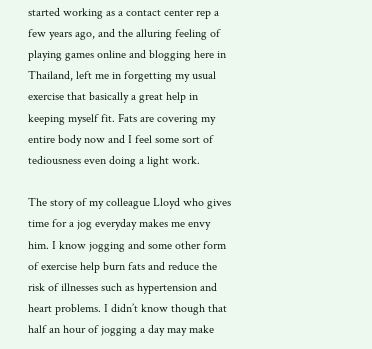started working as a contact center rep a few years ago, and the alluring feeling of playing games online and blogging here in Thailand, left me in forgetting my usual exercise that basically a great help in keeping myself fit. Fats are covering my entire body now and I feel some sort of tediousness even doing a light work.

The story of my colleague Lloyd who gives time for a jog everyday makes me envy him. I know jogging and some other form of exercise help burn fats and reduce the risk of illnesses such as hypertension and heart problems. I didn’t know though that half an hour of jogging a day may make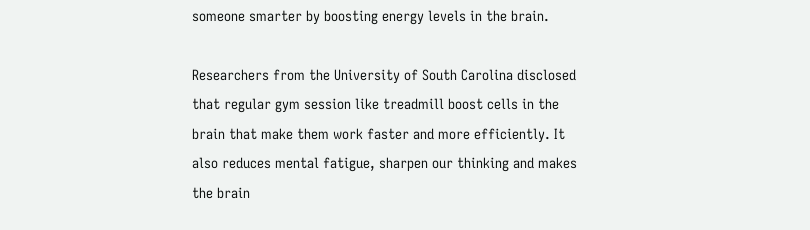someone smarter by boosting energy levels in the brain.

Researchers from the University of South Carolina disclosed that regular gym session like treadmill boost cells in the brain that make them work faster and more efficiently. It also reduces mental fatigue, sharpen our thinking and makes the brain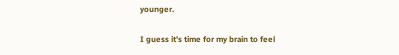younger.

I guess it’s time for my brain to feel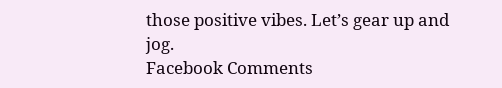those positive vibes. Let’s gear up and jog.
Facebook Comments